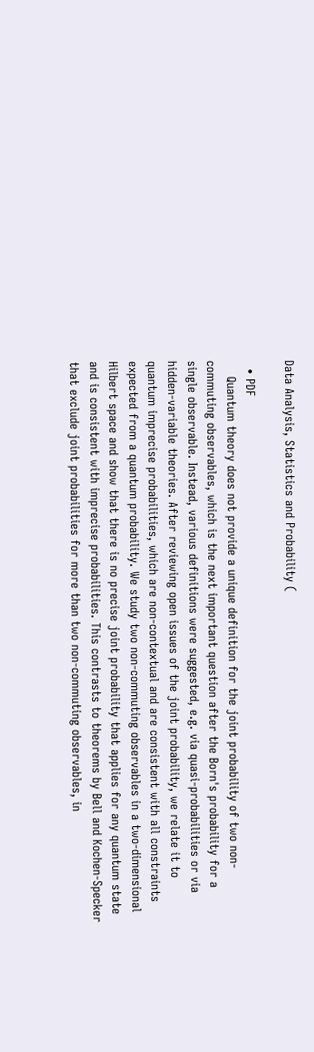Data Analysis, Statistics and Probability (

  • PDF
    Quantum theory does not provide a unique definition for the joint probability of two non-commuting observables, which is the next important question after the Born's probability for a single observable. Instead, various definitions were suggested, e.g. via quasi-probabilities or via hidden-variable theories. After reviewing open issues of the joint probability, we relate it to quantum imprecise probabilities, which are non-contextual and are consistent with all constraints expected from a quantum probability. We study two non-commuting observables in a two-dimensional Hilbert space and show that there is no precise joint probability that applies for any quantum state and is consistent with imprecise probabilities. This contrasts to theorems by Bell and Kochen-Specker that exclude joint probabilities for more than two non-commuting observables, in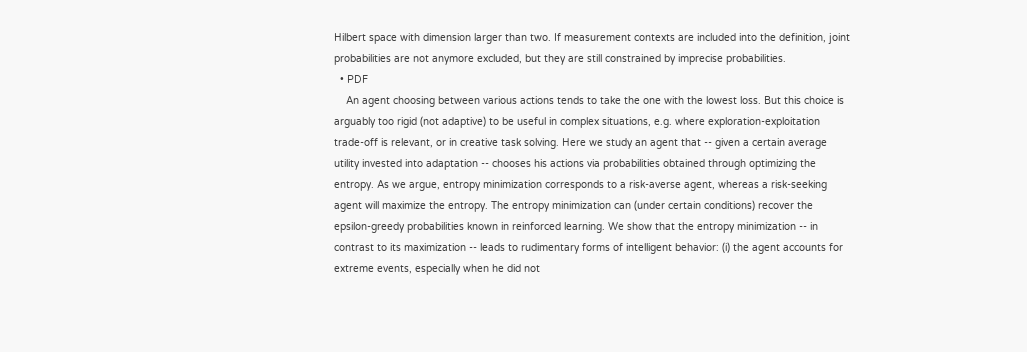Hilbert space with dimension larger than two. If measurement contexts are included into the definition, joint probabilities are not anymore excluded, but they are still constrained by imprecise probabilities.
  • PDF
    An agent choosing between various actions tends to take the one with the lowest loss. But this choice is arguably too rigid (not adaptive) to be useful in complex situations, e.g. where exploration-exploitation trade-off is relevant, or in creative task solving. Here we study an agent that -- given a certain average utility invested into adaptation -- chooses his actions via probabilities obtained through optimizing the entropy. As we argue, entropy minimization corresponds to a risk-averse agent, whereas a risk-seeking agent will maximize the entropy. The entropy minimization can (under certain conditions) recover the epsilon-greedy probabilities known in reinforced learning. We show that the entropy minimization -- in contrast to its maximization -- leads to rudimentary forms of intelligent behavior: (i) the agent accounts for extreme events, especially when he did not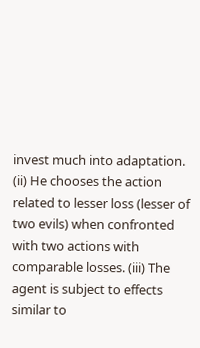invest much into adaptation. (ii) He chooses the action related to lesser loss (lesser of two evils) when confronted with two actions with comparable losses. (iii) The agent is subject to effects similar to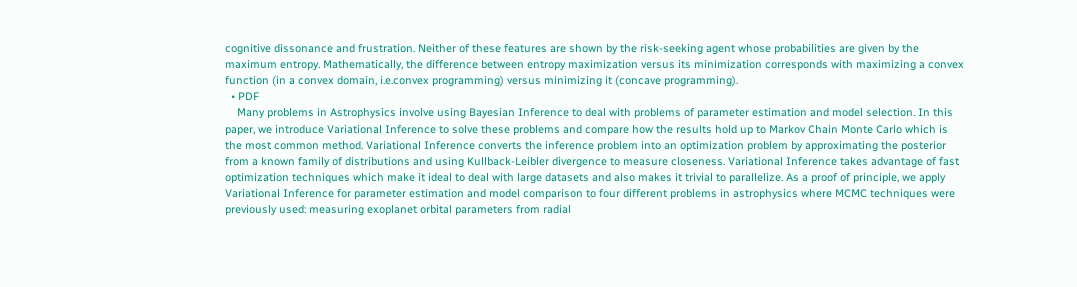cognitive dissonance and frustration. Neither of these features are shown by the risk-seeking agent whose probabilities are given by the maximum entropy. Mathematically, the difference between entropy maximization versus its minimization corresponds with maximizing a convex function (in a convex domain, i.e.convex programming) versus minimizing it (concave programming).
  • PDF
    Many problems in Astrophysics involve using Bayesian Inference to deal with problems of parameter estimation and model selection. In this paper, we introduce Variational Inference to solve these problems and compare how the results hold up to Markov Chain Monte Carlo which is the most common method. Variational Inference converts the inference problem into an optimization problem by approximating the posterior from a known family of distributions and using Kullback-Leibler divergence to measure closeness. Variational Inference takes advantage of fast optimization techniques which make it ideal to deal with large datasets and also makes it trivial to parallelize. As a proof of principle, we apply Variational Inference for parameter estimation and model comparison to four different problems in astrophysics where MCMC techniques were previously used: measuring exoplanet orbital parameters from radial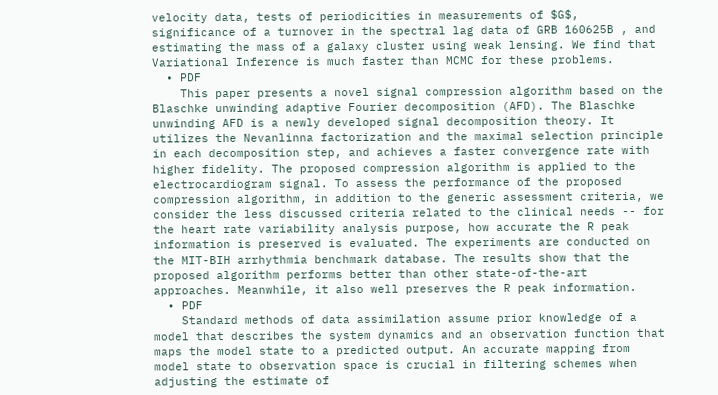velocity data, tests of periodicities in measurements of $G$, significance of a turnover in the spectral lag data of GRB 160625B , and estimating the mass of a galaxy cluster using weak lensing. We find that Variational Inference is much faster than MCMC for these problems.
  • PDF
    This paper presents a novel signal compression algorithm based on the Blaschke unwinding adaptive Fourier decomposition (AFD). The Blaschke unwinding AFD is a newly developed signal decomposition theory. It utilizes the Nevanlinna factorization and the maximal selection principle in each decomposition step, and achieves a faster convergence rate with higher fidelity. The proposed compression algorithm is applied to the electrocardiogram signal. To assess the performance of the proposed compression algorithm, in addition to the generic assessment criteria, we consider the less discussed criteria related to the clinical needs -- for the heart rate variability analysis purpose, how accurate the R peak information is preserved is evaluated. The experiments are conducted on the MIT-BIH arrhythmia benchmark database. The results show that the proposed algorithm performs better than other state-of-the-art approaches. Meanwhile, it also well preserves the R peak information.
  • PDF
    Standard methods of data assimilation assume prior knowledge of a model that describes the system dynamics and an observation function that maps the model state to a predicted output. An accurate mapping from model state to observation space is crucial in filtering schemes when adjusting the estimate of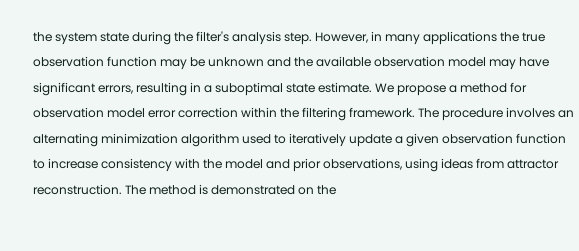the system state during the filter's analysis step. However, in many applications the true observation function may be unknown and the available observation model may have significant errors, resulting in a suboptimal state estimate. We propose a method for observation model error correction within the filtering framework. The procedure involves an alternating minimization algorithm used to iteratively update a given observation function to increase consistency with the model and prior observations, using ideas from attractor reconstruction. The method is demonstrated on the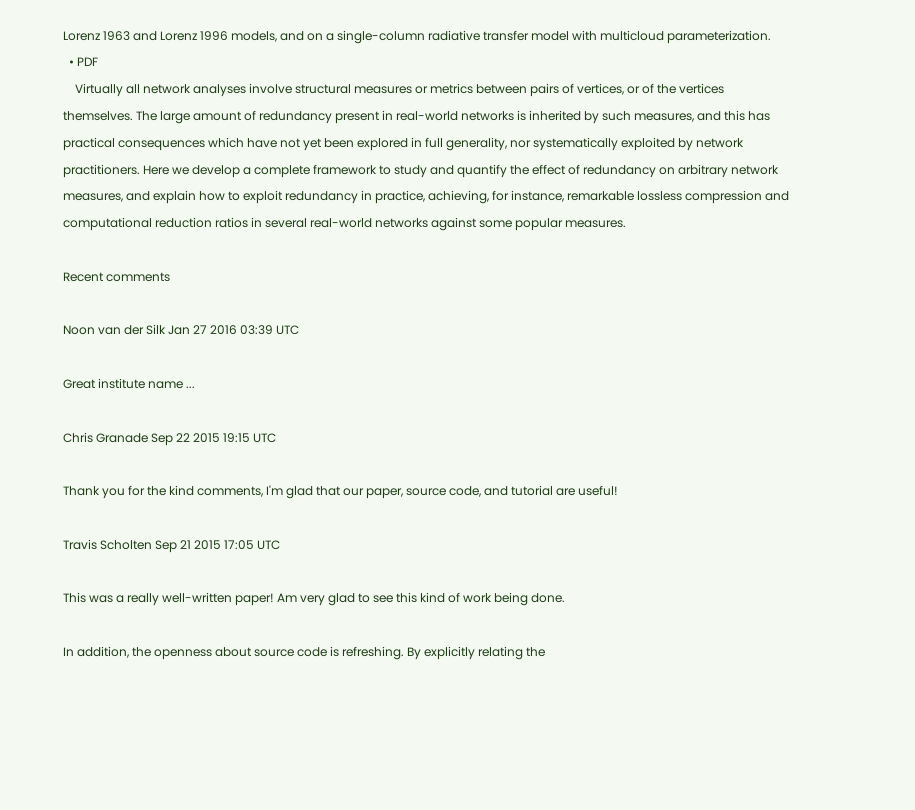Lorenz 1963 and Lorenz 1996 models, and on a single-column radiative transfer model with multicloud parameterization.
  • PDF
    Virtually all network analyses involve structural measures or metrics between pairs of vertices, or of the vertices themselves. The large amount of redundancy present in real-world networks is inherited by such measures, and this has practical consequences which have not yet been explored in full generality, nor systematically exploited by network practitioners. Here we develop a complete framework to study and quantify the effect of redundancy on arbitrary network measures, and explain how to exploit redundancy in practice, achieving, for instance, remarkable lossless compression and computational reduction ratios in several real-world networks against some popular measures.

Recent comments

Noon van der Silk Jan 27 2016 03:39 UTC

Great institute name ...

Chris Granade Sep 22 2015 19:15 UTC

Thank you for the kind comments, I'm glad that our paper, source code, and tutorial are useful!

Travis Scholten Sep 21 2015 17:05 UTC

This was a really well-written paper! Am very glad to see this kind of work being done.

In addition, the openness about source code is refreshing. By explicitly relating the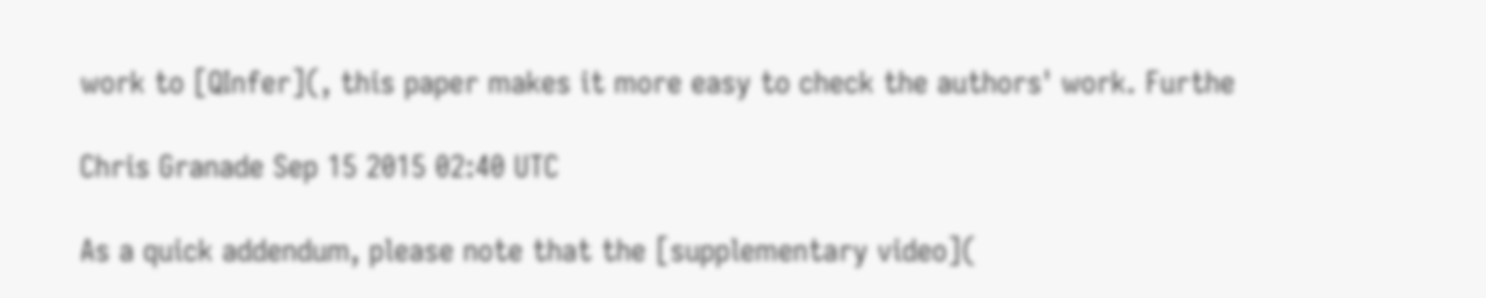work to [QInfer](, this paper makes it more easy to check the authors' work. Furthe

Chris Granade Sep 15 2015 02:40 UTC

As a quick addendum, please note that the [supplementary video](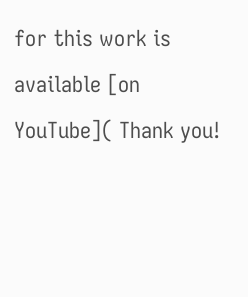for this work is available [on YouTube]( Thank you!